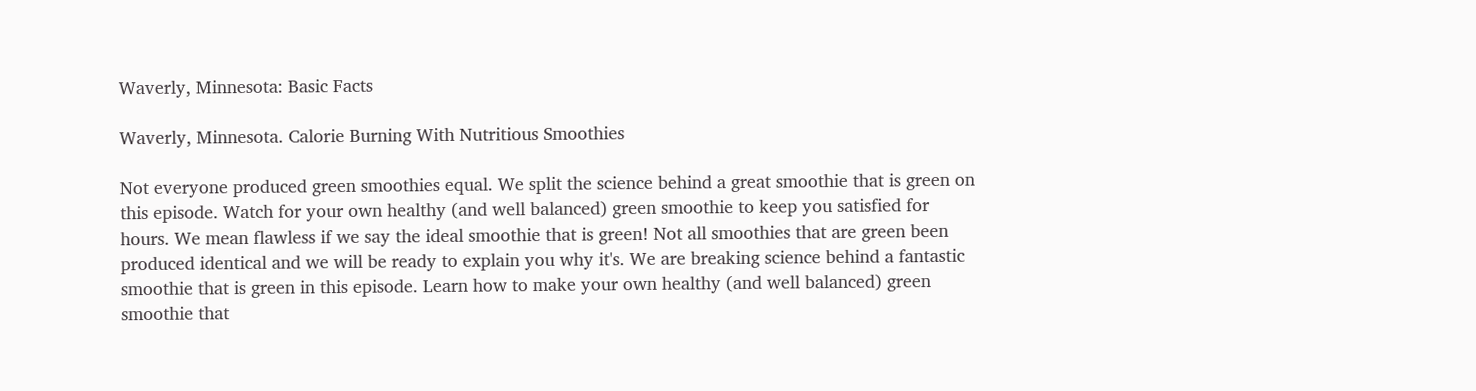Waverly, Minnesota: Basic Facts

Waverly, Minnesota. Calorie Burning With Nutritious Smoothies

Not everyone produced green smoothies equal. We split the science behind a great smoothie that is green on this episode. Watch for your own healthy (and well balanced) green smoothie to keep you satisfied for hours. We mean flawless if we say the ideal smoothie that is green! Not all smoothies that are green been produced identical and we will be ready to explain you why it's. We are breaking science behind a fantastic smoothie that is green in this episode. Learn how to make your own healthy (and well balanced) green smoothie that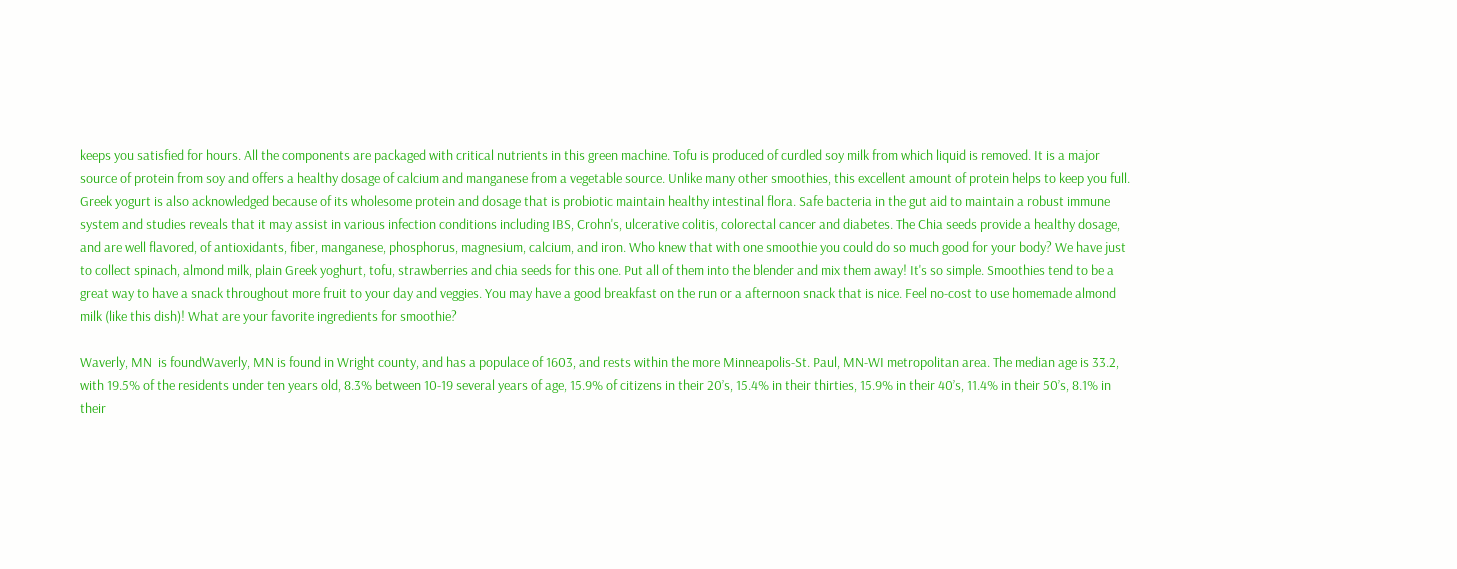keeps you satisfied for hours. All the components are packaged with critical nutrients in this green machine. Tofu is produced of curdled soy milk from which liquid is removed. It is a major source of protein from soy and offers a healthy dosage of calcium and manganese from a vegetable source. Unlike many other smoothies, this excellent amount of protein helps to keep you full. Greek yogurt is also acknowledged because of its wholesome protein and dosage that is probiotic maintain healthy intestinal flora. Safe bacteria in the gut aid to maintain a robust immune system and studies reveals that it may assist in various infection conditions including IBS, Crohn's, ulcerative colitis, colorectal cancer and diabetes. The Chia seeds provide a healthy dosage, and are well flavored, of antioxidants, fiber, manganese, phosphorus, magnesium, calcium, and iron. Who knew that with one smoothie you could do so much good for your body? We have just to collect spinach, almond milk, plain Greek yoghurt, tofu, strawberries and chia seeds for this one. Put all of them into the blender and mix them away! It's so simple. Smoothies tend to be a great way to have a snack throughout more fruit to your day and veggies. You may have a good breakfast on the run or a afternoon snack that is nice. Feel no-cost to use homemade almond milk (like this dish)! What are your favorite ingredients for smoothie?

Waverly, MN  is foundWaverly, MN is found in Wright county, and has a populace of 1603, and rests within the more Minneapolis-St. Paul, MN-WI metropolitan area. The median age is 33.2, with 19.5% of the residents under ten years old, 8.3% between 10-19 several years of age, 15.9% of citizens in their 20’s, 15.4% in their thirties, 15.9% in their 40’s, 11.4% in their 50’s, 8.1% in their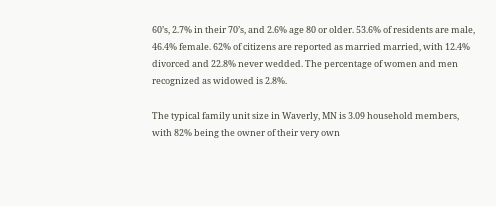60’s, 2.7% in their 70’s, and 2.6% age 80 or older. 53.6% of residents are male, 46.4% female. 62% of citizens are reported as married married, with 12.4% divorced and 22.8% never wedded. The percentage of women and men recognized as widowed is 2.8%.

The typical family unit size in Waverly, MN is 3.09 household members, with 82% being the owner of their very own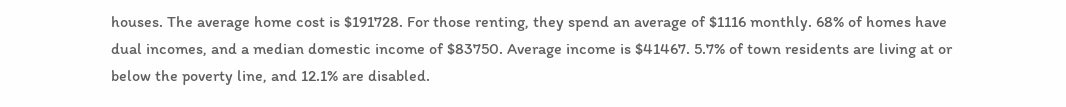houses. The average home cost is $191728. For those renting, they spend an average of $1116 monthly. 68% of homes have dual incomes, and a median domestic income of $83750. Average income is $41467. 5.7% of town residents are living at or below the poverty line, and 12.1% are disabled.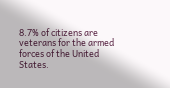8.7% of citizens are veterans for the armed forces of the United States.